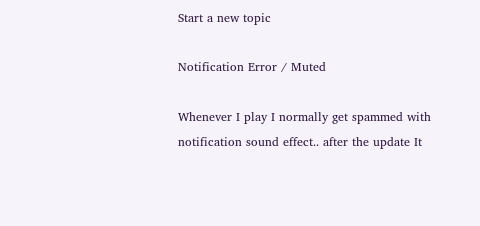Start a new topic

Notification Error / Muted

Whenever I play I normally get spammed with notification sound effect.. after the update It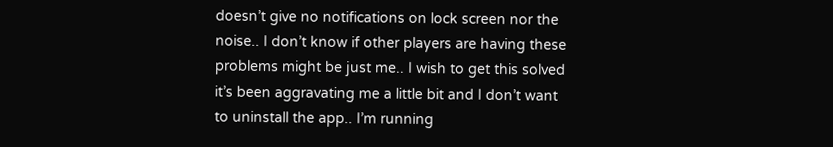doesn’t give no notifications on lock screen nor the noise.. I don’t know if other players are having these problems might be just me.. I wish to get this solved it’s been aggravating me a little bit and I don’t want to uninstall the app.. I’m running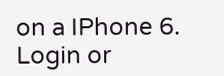on a IPhone 6.
Login or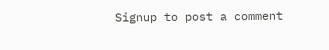Signup to post a comment